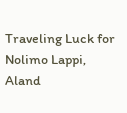Traveling Luck for Nolimo Lappi, Aland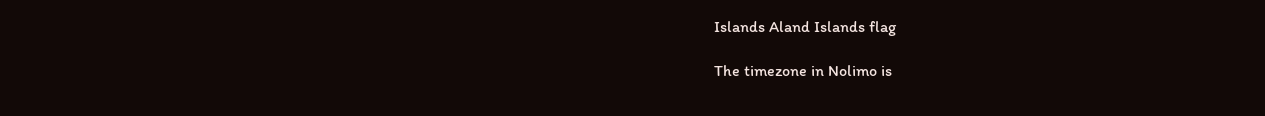Islands Aland Islands flag

The timezone in Nolimo is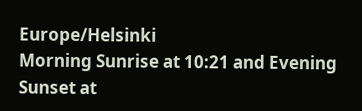Europe/Helsinki
Morning Sunrise at 10:21 and Evening Sunset at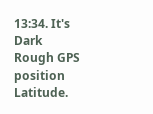13:34. It's Dark
Rough GPS position Latitude.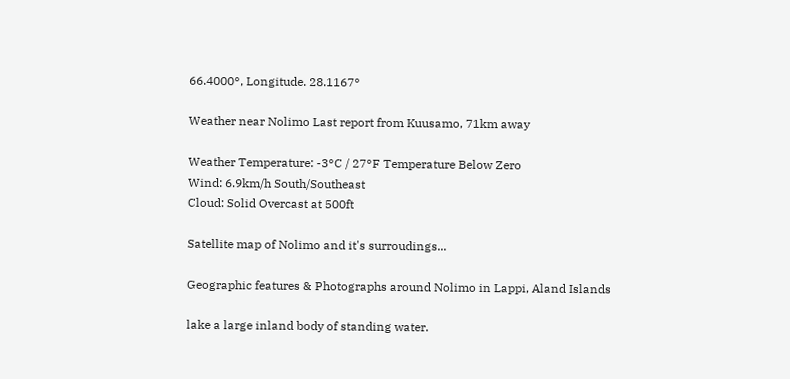66.4000°, Longitude. 28.1167°

Weather near Nolimo Last report from Kuusamo, 71km away

Weather Temperature: -3°C / 27°F Temperature Below Zero
Wind: 6.9km/h South/Southeast
Cloud: Solid Overcast at 500ft

Satellite map of Nolimo and it's surroudings...

Geographic features & Photographs around Nolimo in Lappi, Aland Islands

lake a large inland body of standing water.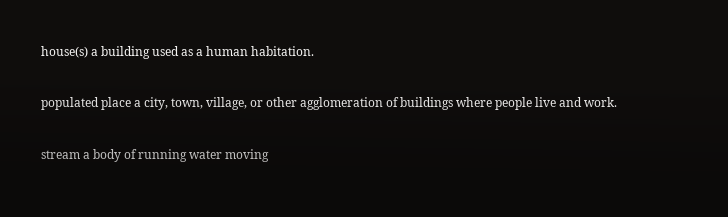house(s) a building used as a human habitation.

populated place a city, town, village, or other agglomeration of buildings where people live and work.

stream a body of running water moving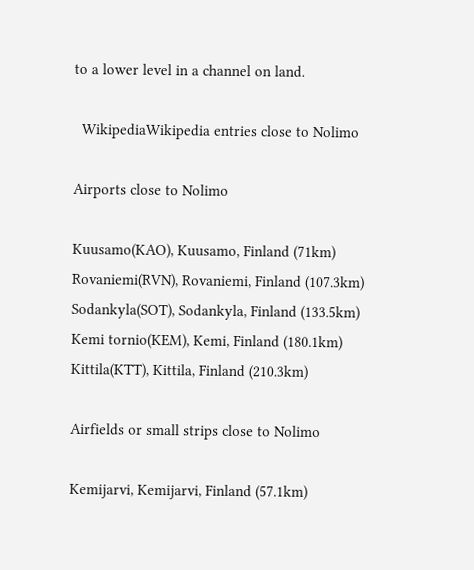to a lower level in a channel on land.

  WikipediaWikipedia entries close to Nolimo

Airports close to Nolimo

Kuusamo(KAO), Kuusamo, Finland (71km)
Rovaniemi(RVN), Rovaniemi, Finland (107.3km)
Sodankyla(SOT), Sodankyla, Finland (133.5km)
Kemi tornio(KEM), Kemi, Finland (180.1km)
Kittila(KTT), Kittila, Finland (210.3km)

Airfields or small strips close to Nolimo

Kemijarvi, Kemijarvi, Finland (57.1km)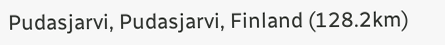Pudasjarvi, Pudasjarvi, Finland (128.2km)